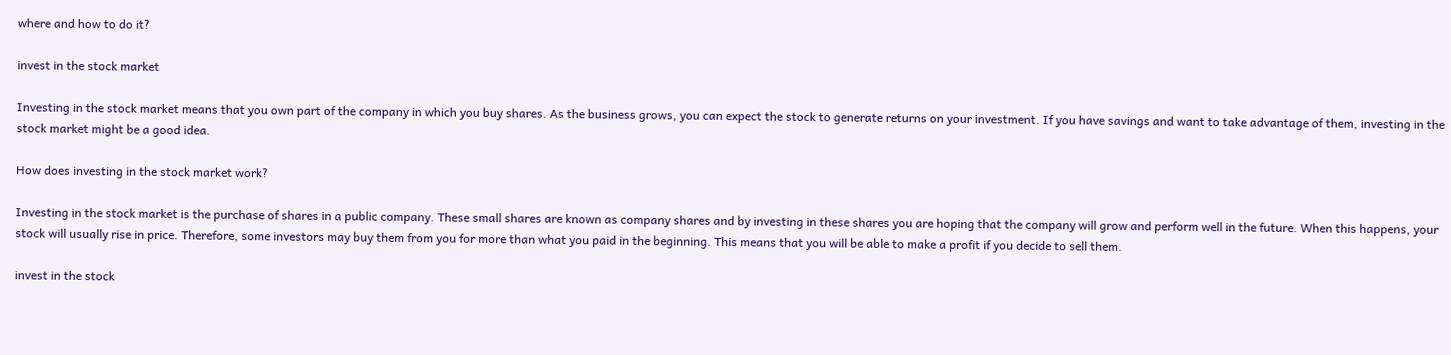where and how to do it?

invest in the stock market

Investing in the stock market means that you own part of the company in which you buy shares. As the business grows, you can expect the stock to generate returns on your investment. If you have savings and want to take advantage of them, investing in the stock market might be a good idea.

How does investing in the stock market work?

Investing in the stock market is the purchase of shares in a public company. These small shares are known as company shares and by investing in these shares you are hoping that the company will grow and perform well in the future. When this happens, your stock will usually rise in price. Therefore, some investors may buy them from you for more than what you paid in the beginning. This means that you will be able to make a profit if you decide to sell them.

invest in the stock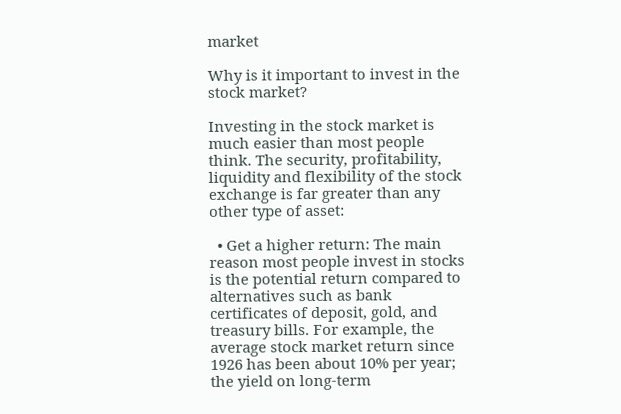market

Why is it important to invest in the stock market?

Investing in the stock market is much easier than most people think. The security, profitability, liquidity and flexibility of the stock exchange is far greater than any other type of asset:

  • Get a higher return: The main reason most people invest in stocks is the potential return compared to alternatives such as bank certificates of deposit, gold, and treasury bills. For example, the average stock market return since 1926 has been about 10% per year; the yield on long-term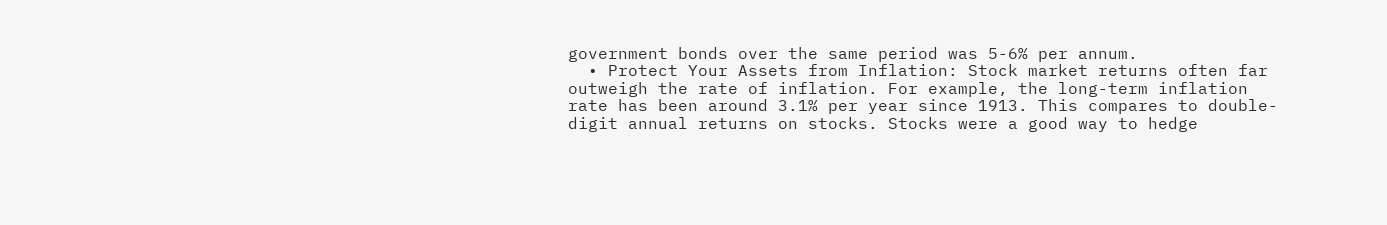government bonds over the same period was 5-6% per annum.
  • Protect Your Assets from Inflation: Stock market returns often far outweigh the rate of inflation. For example, the long-term inflation rate has been around 3.1% per year since 1913. This compares to double-digit annual returns on stocks. Stocks were a good way to hedge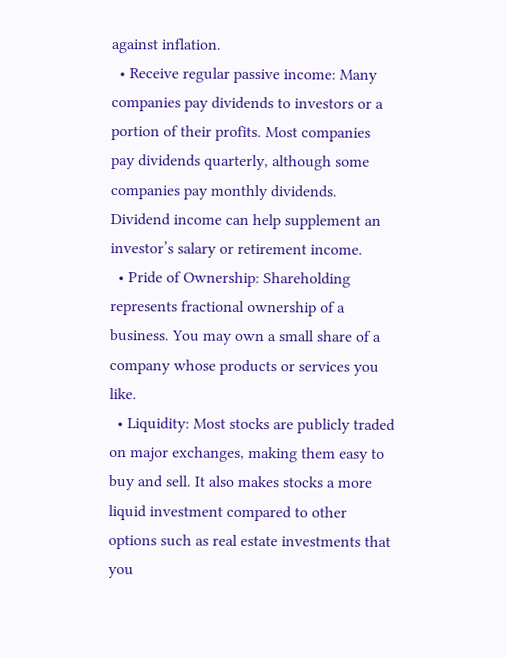against inflation.
  • Receive regular passive income: Many companies pay dividends to investors or a portion of their profits. Most companies pay dividends quarterly, although some companies pay monthly dividends. Dividend income can help supplement an investor’s salary or retirement income.
  • Pride of Ownership: Shareholding represents fractional ownership of a business. You may own a small share of a company whose products or services you like.
  • Liquidity: Most stocks are publicly traded on major exchanges, making them easy to buy and sell. It also makes stocks a more liquid investment compared to other options such as real estate investments that you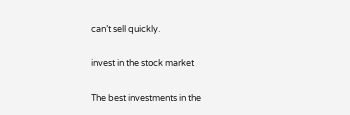can’t sell quickly.

invest in the stock market

The best investments in the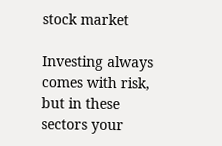stock market

Investing always comes with risk, but in these sectors your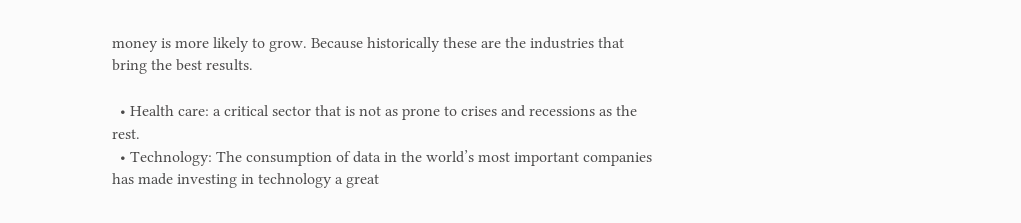money is more likely to grow. Because historically these are the industries that bring the best results.

  • Health care: a critical sector that is not as prone to crises and recessions as the rest.
  • Technology: The consumption of data in the world’s most important companies has made investing in technology a great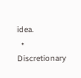idea.
  • Discretionary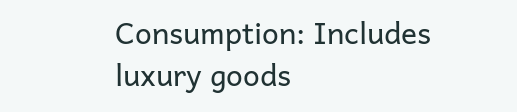Consumption: Includes luxury goods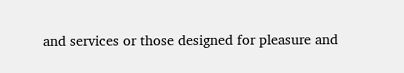and services or those designed for pleasure and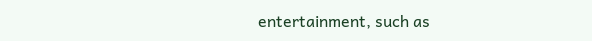entertainment, such as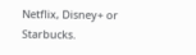Netflix, Disney+ or Starbucks.